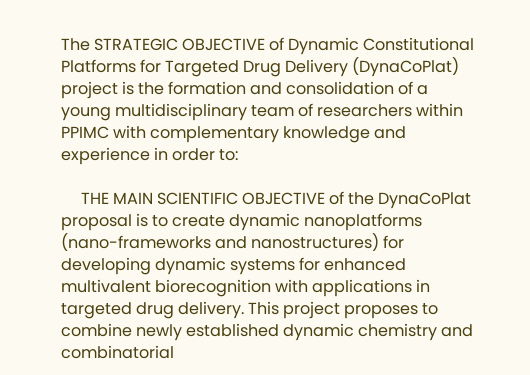The STRATEGIC OBJECTIVE of Dynamic Constitutional Platforms for Targeted Drug Delivery (DynaCoPlat) project is the formation and consolidation of a young multidisciplinary team of researchers within PPIMC with complementary knowledge and experience in order to:

     THE MAIN SCIENTIFIC OBJECTIVE of the DynaCoPlat proposal is to create dynamic nanoplatforms  (nano-frameworks and nanostructures) for developing dynamic systems for enhanced multivalent biorecognition with applications in targeted drug delivery. This project proposes to combine newly established dynamic chemistry and combinatorial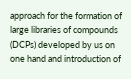approach for the formation of large libraries of compounds (DCPs) developed by us on one hand and introduction of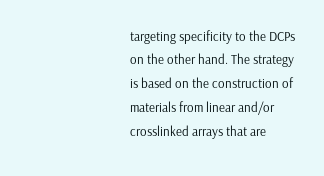targeting specificity to the DCPs on the other hand. The strategy is based on the construction of materials from linear and/or crosslinked arrays that are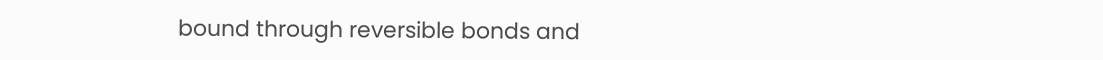bound through reversible bonds and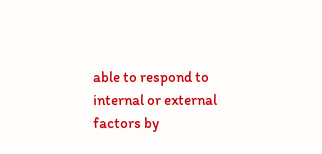able to respond to internal or external factors by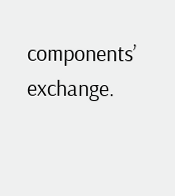components’ exchange.